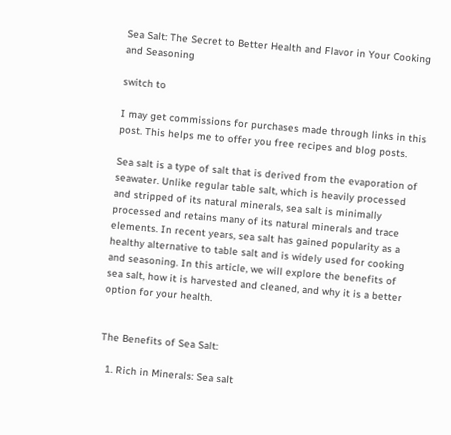Sea Salt: The Secret to Better Health and Flavor in Your Cooking and Seasoning

switch to

I may get commissions for purchases made through links in this post. This helps me to offer you free recipes and blog posts.

Sea salt is a type of salt that is derived from the evaporation of seawater. Unlike regular table salt, which is heavily processed and stripped of its natural minerals, sea salt is minimally processed and retains many of its natural minerals and trace elements. In recent years, sea salt has gained popularity as a healthy alternative to table salt and is widely used for cooking and seasoning. In this article, we will explore the benefits of sea salt, how it is harvested and cleaned, and why it is a better option for your health.


The Benefits of Sea Salt:

  1. Rich in Minerals: Sea salt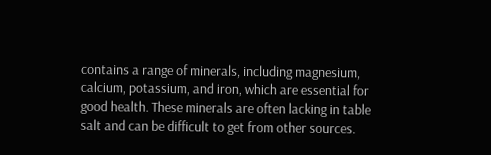contains a range of minerals, including magnesium, calcium, potassium, and iron, which are essential for good health. These minerals are often lacking in table salt and can be difficult to get from other sources.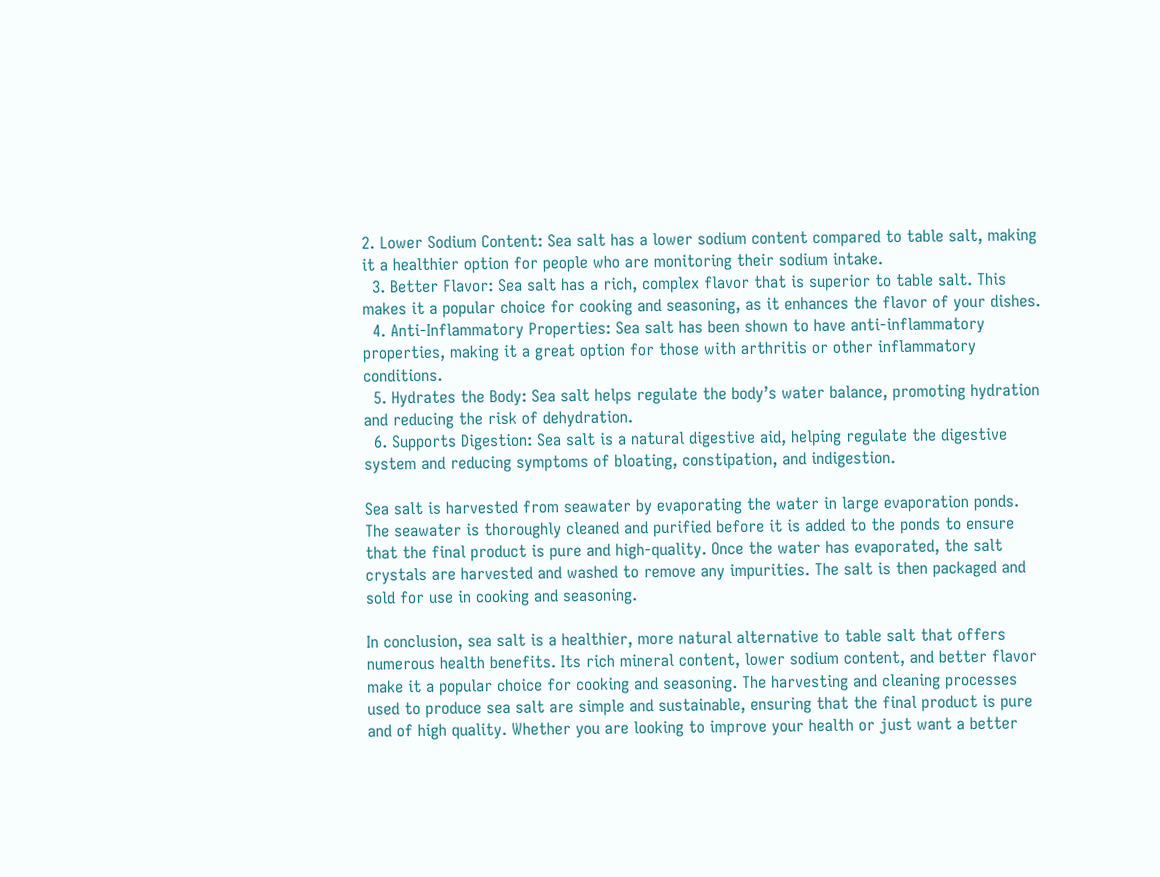2. Lower Sodium Content: Sea salt has a lower sodium content compared to table salt, making it a healthier option for people who are monitoring their sodium intake.
  3. Better Flavor: Sea salt has a rich, complex flavor that is superior to table salt. This makes it a popular choice for cooking and seasoning, as it enhances the flavor of your dishes.
  4. Anti-Inflammatory Properties: Sea salt has been shown to have anti-inflammatory properties, making it a great option for those with arthritis or other inflammatory conditions.
  5. Hydrates the Body: Sea salt helps regulate the body’s water balance, promoting hydration and reducing the risk of dehydration.
  6. Supports Digestion: Sea salt is a natural digestive aid, helping regulate the digestive system and reducing symptoms of bloating, constipation, and indigestion.

Sea salt is harvested from seawater by evaporating the water in large evaporation ponds. The seawater is thoroughly cleaned and purified before it is added to the ponds to ensure that the final product is pure and high-quality. Once the water has evaporated, the salt crystals are harvested and washed to remove any impurities. The salt is then packaged and sold for use in cooking and seasoning.

In conclusion, sea salt is a healthier, more natural alternative to table salt that offers numerous health benefits. Its rich mineral content, lower sodium content, and better flavor make it a popular choice for cooking and seasoning. The harvesting and cleaning processes used to produce sea salt are simple and sustainable, ensuring that the final product is pure and of high quality. Whether you are looking to improve your health or just want a better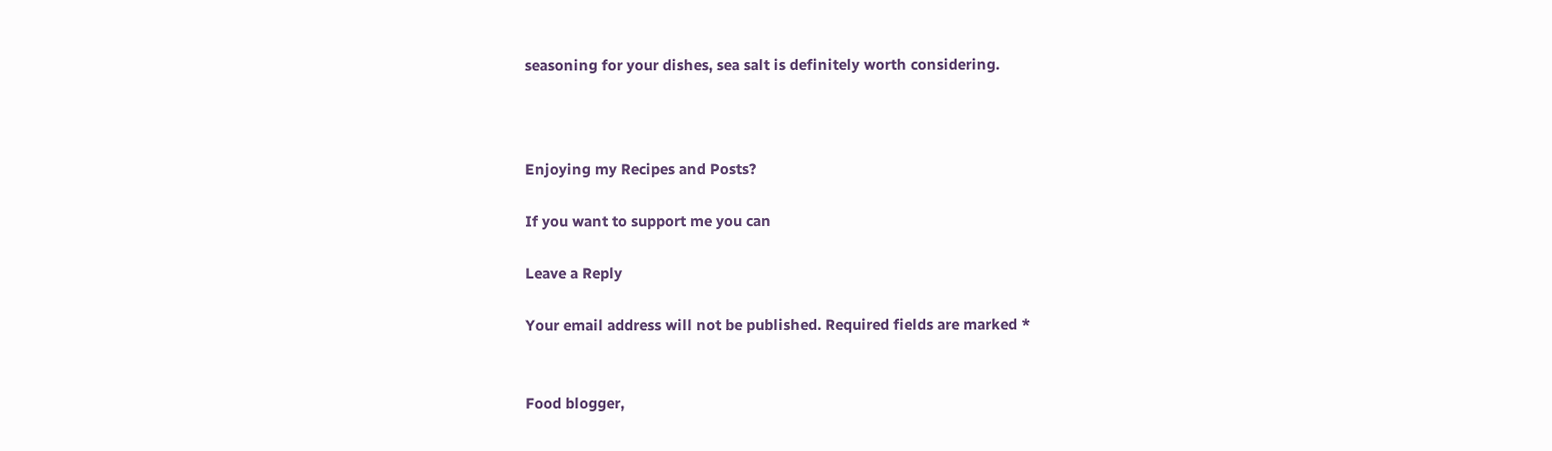seasoning for your dishes, sea salt is definitely worth considering.



Enjoying my Recipes and Posts?

If you want to support me you can

Leave a Reply

Your email address will not be published. Required fields are marked *


Food blogger,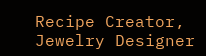Recipe Creator, Jewelry Designer